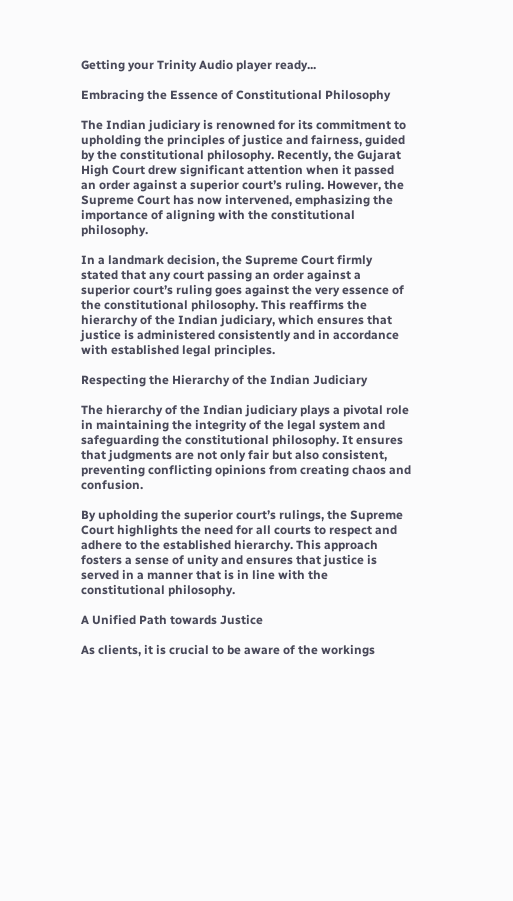Getting your Trinity Audio player ready...

Embracing the Essence of Constitutional Philosophy

The Indian judiciary is renowned for its commitment to upholding the principles of justice and fairness, guided by the constitutional philosophy. Recently, the Gujarat High Court drew significant attention when it passed an order against a superior court’s ruling. However, the Supreme Court has now intervened, emphasizing the importance of aligning with the constitutional philosophy.

In a landmark decision, the Supreme Court firmly stated that any court passing an order against a superior court’s ruling goes against the very essence of the constitutional philosophy. This reaffirms the hierarchy of the Indian judiciary, which ensures that justice is administered consistently and in accordance with established legal principles.

Respecting the Hierarchy of the Indian Judiciary

The hierarchy of the Indian judiciary plays a pivotal role in maintaining the integrity of the legal system and safeguarding the constitutional philosophy. It ensures that judgments are not only fair but also consistent, preventing conflicting opinions from creating chaos and confusion.

By upholding the superior court’s rulings, the Supreme Court highlights the need for all courts to respect and adhere to the established hierarchy. This approach fosters a sense of unity and ensures that justice is served in a manner that is in line with the constitutional philosophy.

A Unified Path towards Justice

As clients, it is crucial to be aware of the workings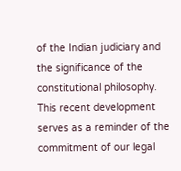of the Indian judiciary and the significance of the constitutional philosophy. This recent development serves as a reminder of the commitment of our legal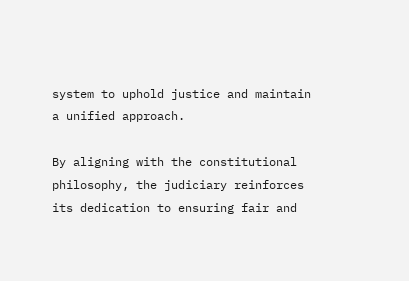system to uphold justice and maintain a unified approach.

By aligning with the constitutional philosophy, the judiciary reinforces its dedication to ensuring fair and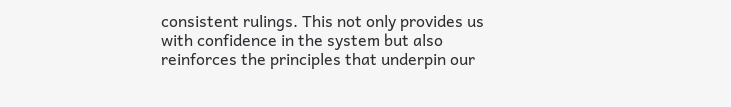consistent rulings. This not only provides us with confidence in the system but also reinforces the principles that underpin our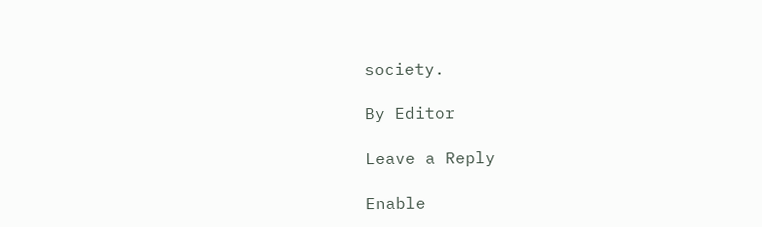society.

By Editor

Leave a Reply

Enable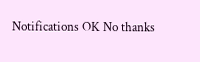Notifications OK No thanks